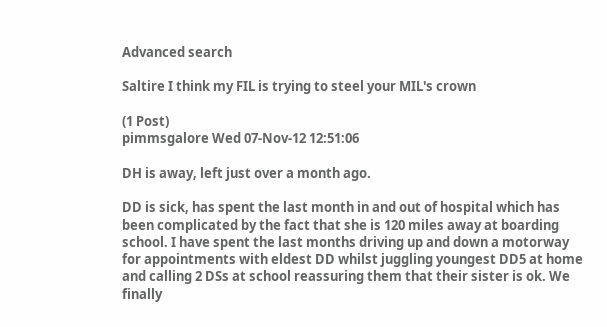Advanced search

Saltire I think my FIL is trying to steel your MIL's crown

(1 Post)
pimmsgalore Wed 07-Nov-12 12:51:06

DH is away, left just over a month ago.

DD is sick, has spent the last month in and out of hospital which has been complicated by the fact that she is 120 miles away at boarding school. I have spent the last months driving up and down a motorway for appointments with eldest DD whilst juggling youngest DD5 at home and calling 2 DSs at school reassuring them that their sister is ok. We finally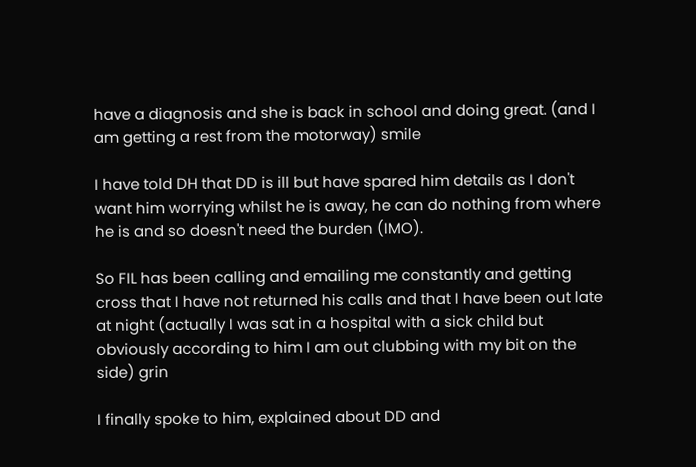have a diagnosis and she is back in school and doing great. (and I am getting a rest from the motorway) smile

I have told DH that DD is ill but have spared him details as I don't want him worrying whilst he is away, he can do nothing from where he is and so doesn't need the burden (IMO).

So FIL has been calling and emailing me constantly and getting cross that I have not returned his calls and that I have been out late at night (actually I was sat in a hospital with a sick child but obviously according to him I am out clubbing with my bit on the side) grin

I finally spoke to him, explained about DD and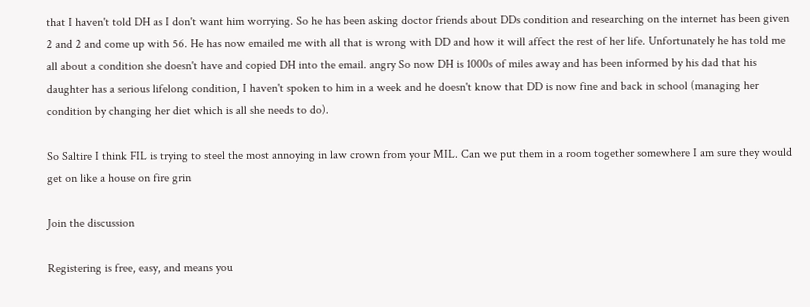that I haven't told DH as I don't want him worrying. So he has been asking doctor friends about DDs condition and researching on the internet has been given 2 and 2 and come up with 56. He has now emailed me with all that is wrong with DD and how it will affect the rest of her life. Unfortunately he has told me all about a condition she doesn't have and copied DH into the email. angry So now DH is 1000s of miles away and has been informed by his dad that his daughter has a serious lifelong condition, I haven't spoken to him in a week and he doesn't know that DD is now fine and back in school (managing her condition by changing her diet which is all she needs to do).

So Saltire I think FIL is trying to steel the most annoying in law crown from your MIL. Can we put them in a room together somewhere I am sure they would get on like a house on fire grin

Join the discussion

Registering is free, easy, and means you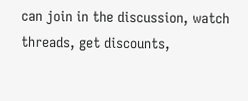can join in the discussion, watch threads, get discounts,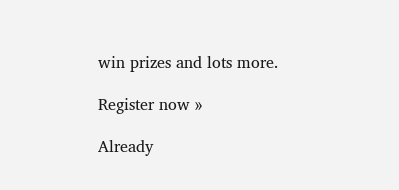win prizes and lots more.

Register now »

Already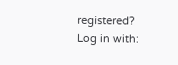registered? Log in with: